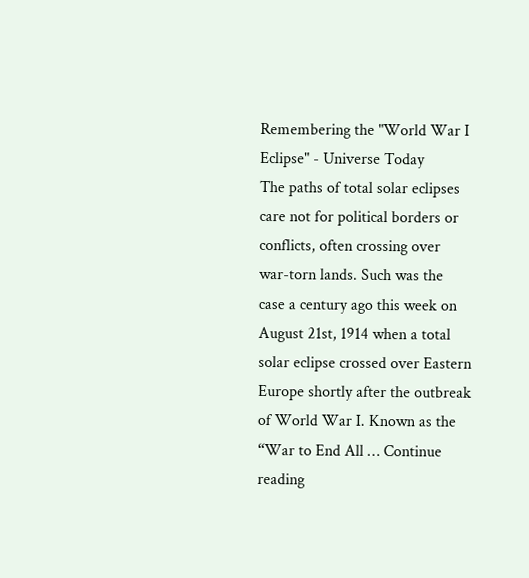Remembering the "World War I Eclipse" - Universe Today
The paths of total solar eclipses care not for political borders or conflicts, often crossing over war-torn lands. Such was the case a century ago this week on August 21st, 1914 when a total solar eclipse crossed over Eastern Europe shortly after the outbreak of World War I. Known as the “War to End All … Continue reading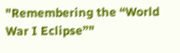"Remembering the “World War I Eclipse”"